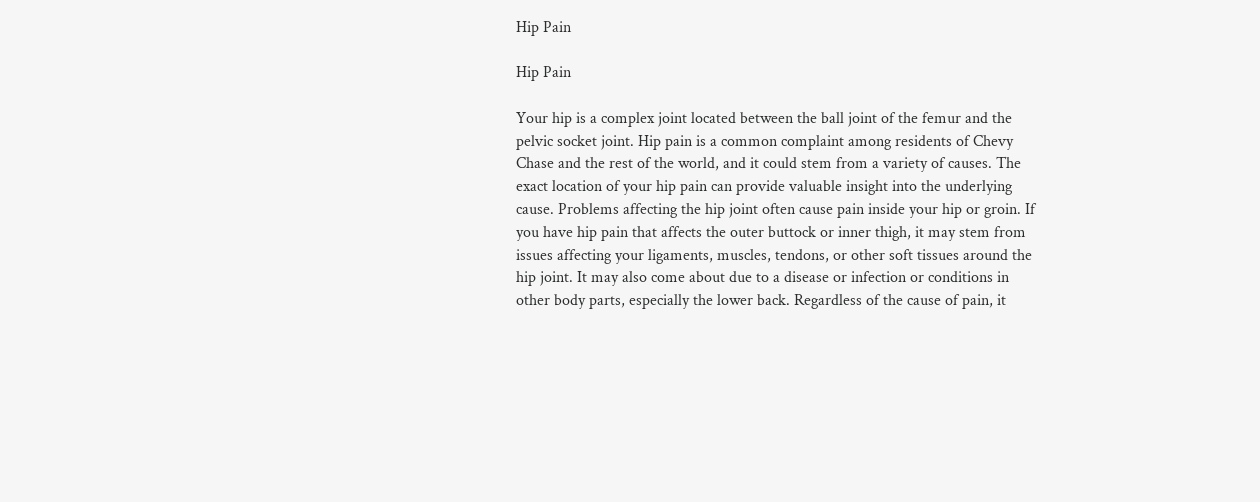Hip Pain

Hip Pain

Your hip is a complex joint located between the ball joint of the femur and the pelvic socket joint. Hip pain is a common complaint among residents of Chevy Chase and the rest of the world, and it could stem from a variety of causes. The exact location of your hip pain can provide valuable insight into the underlying cause. Problems affecting the hip joint often cause pain inside your hip or groin. If you have hip pain that affects the outer buttock or inner thigh, it may stem from issues affecting your ligaments, muscles, tendons, or other soft tissues around the hip joint. It may also come about due to a disease or infection or conditions in other body parts, especially the lower back. Regardless of the cause of pain, it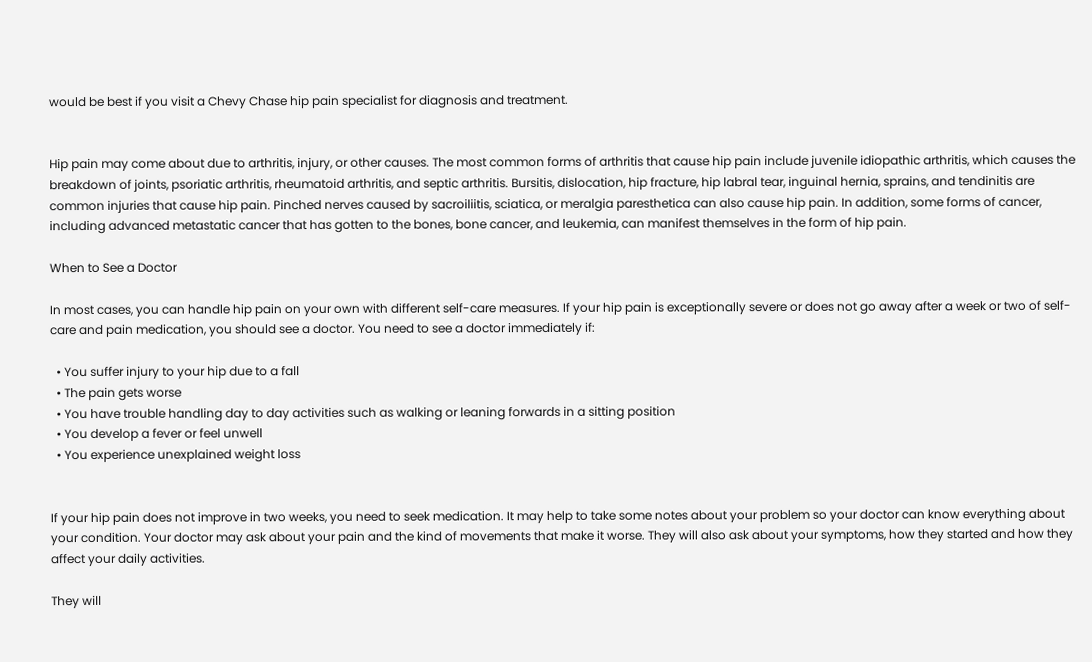would be best if you visit a Chevy Chase hip pain specialist for diagnosis and treatment.


Hip pain may come about due to arthritis, injury, or other causes. The most common forms of arthritis that cause hip pain include juvenile idiopathic arthritis, which causes the breakdown of joints, psoriatic arthritis, rheumatoid arthritis, and septic arthritis. Bursitis, dislocation, hip fracture, hip labral tear, inguinal hernia, sprains, and tendinitis are common injuries that cause hip pain. Pinched nerves caused by sacroiliitis, sciatica, or meralgia paresthetica can also cause hip pain. In addition, some forms of cancer, including advanced metastatic cancer that has gotten to the bones, bone cancer, and leukemia, can manifest themselves in the form of hip pain.

When to See a Doctor

In most cases, you can handle hip pain on your own with different self-care measures. If your hip pain is exceptionally severe or does not go away after a week or two of self-care and pain medication, you should see a doctor. You need to see a doctor immediately if:

  • You suffer injury to your hip due to a fall
  • The pain gets worse
  • You have trouble handling day to day activities such as walking or leaning forwards in a sitting position
  • You develop a fever or feel unwell
  • You experience unexplained weight loss


If your hip pain does not improve in two weeks, you need to seek medication. It may help to take some notes about your problem so your doctor can know everything about your condition. Your doctor may ask about your pain and the kind of movements that make it worse. They will also ask about your symptoms, how they started and how they affect your daily activities.

They will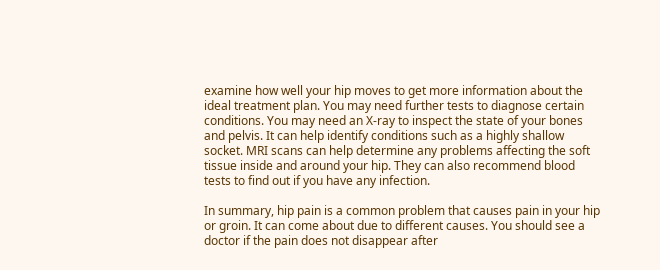examine how well your hip moves to get more information about the ideal treatment plan. You may need further tests to diagnose certain conditions. You may need an X-ray to inspect the state of your bones and pelvis. It can help identify conditions such as a highly shallow socket. MRI scans can help determine any problems affecting the soft tissue inside and around your hip. They can also recommend blood tests to find out if you have any infection.

In summary, hip pain is a common problem that causes pain in your hip or groin. It can come about due to different causes. You should see a doctor if the pain does not disappear after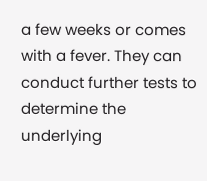a few weeks or comes with a fever. They can conduct further tests to determine the underlying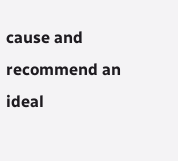cause and recommend an ideal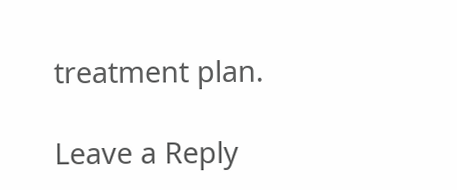treatment plan.

Leave a Reply